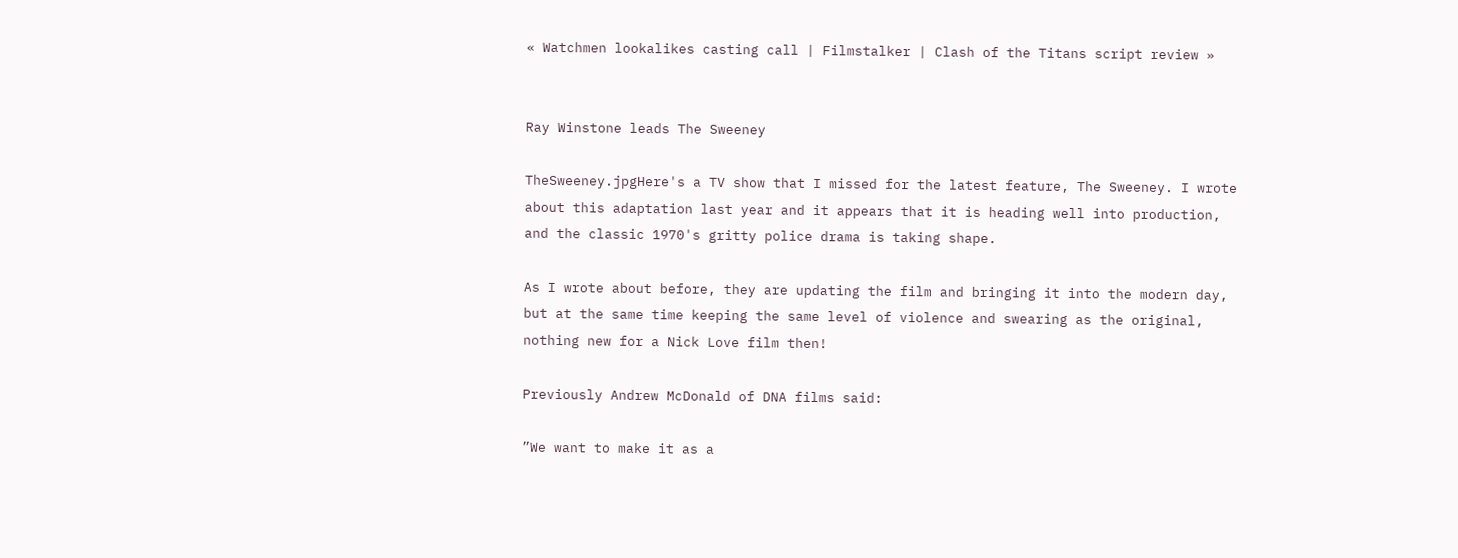« Watchmen lookalikes casting call | Filmstalker | Clash of the Titans script review »


Ray Winstone leads The Sweeney

TheSweeney.jpgHere's a TV show that I missed for the latest feature, The Sweeney. I wrote about this adaptation last year and it appears that it is heading well into production, and the classic 1970's gritty police drama is taking shape.

As I wrote about before, they are updating the film and bringing it into the modern day, but at the same time keeping the same level of violence and swearing as the original, nothing new for a Nick Love film then!

Previously Andrew McDonald of DNA films said:

”We want to make it as a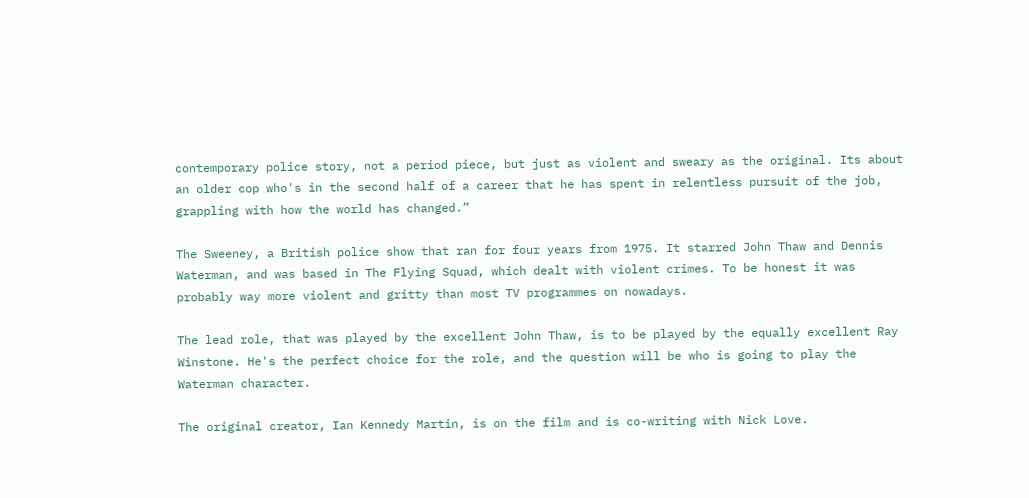contemporary police story, not a period piece, but just as violent and sweary as the original. Its about an older cop who's in the second half of a career that he has spent in relentless pursuit of the job, grappling with how the world has changed.”

The Sweeney, a British police show that ran for four years from 1975. It starred John Thaw and Dennis Waterman, and was based in The Flying Squad, which dealt with violent crimes. To be honest it was probably way more violent and gritty than most TV programmes on nowadays.

The lead role, that was played by the excellent John Thaw, is to be played by the equally excellent Ray Winstone. He's the perfect choice for the role, and the question will be who is going to play the Waterman character.

The original creator, Ian Kennedy Martin, is on the film and is co-writing with Nick Love.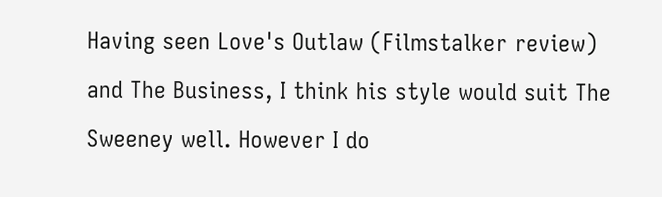Having seen Love's Outlaw (Filmstalker review) and The Business, I think his style would suit The Sweeney well. However I do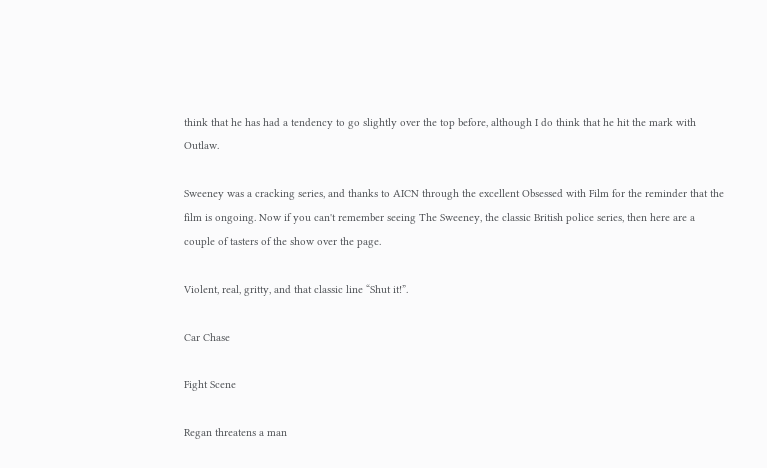think that he has had a tendency to go slightly over the top before, although I do think that he hit the mark with Outlaw.

Sweeney was a cracking series, and thanks to AICN through the excellent Obsessed with Film for the reminder that the film is ongoing. Now if you can't remember seeing The Sweeney, the classic British police series, then here are a couple of tasters of the show over the page.

Violent, real, gritty, and that classic line “Shut it!”.

Car Chase

Fight Scene

Regan threatens a man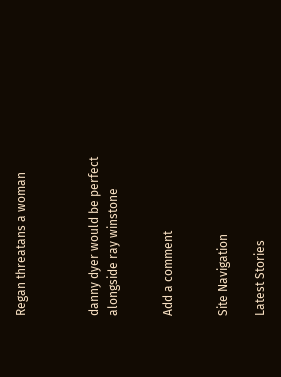Regan threatans a woman



danny dyer would be perfect alongside ray winstone


Add a comment


Site Navigation

Latest Stories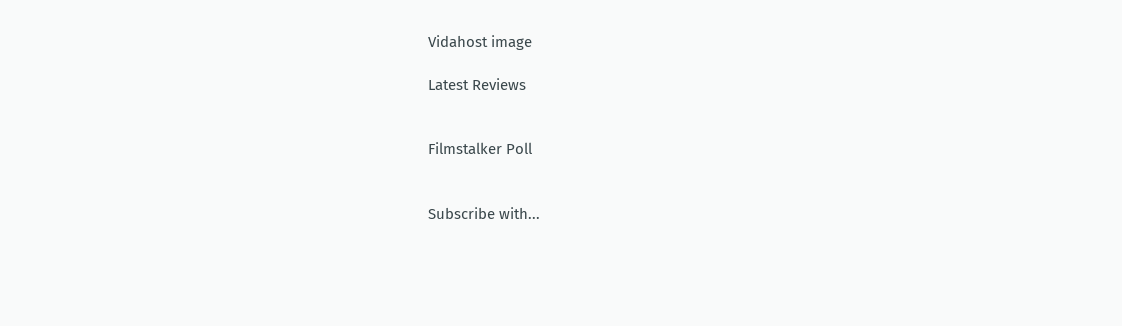Vidahost image

Latest Reviews


Filmstalker Poll


Subscribe with...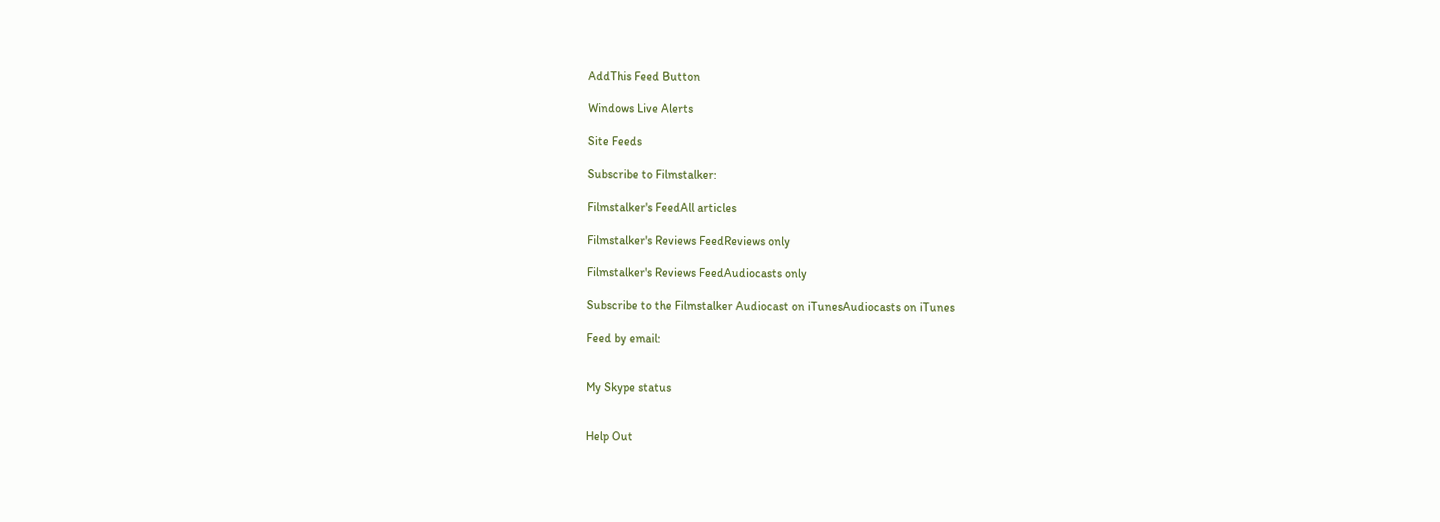AddThis Feed Button

Windows Live Alerts

Site Feeds

Subscribe to Filmstalker:

Filmstalker's FeedAll articles

Filmstalker's Reviews FeedReviews only

Filmstalker's Reviews FeedAudiocasts only

Subscribe to the Filmstalker Audiocast on iTunesAudiocasts on iTunes

Feed by email:


My Skype status


Help Out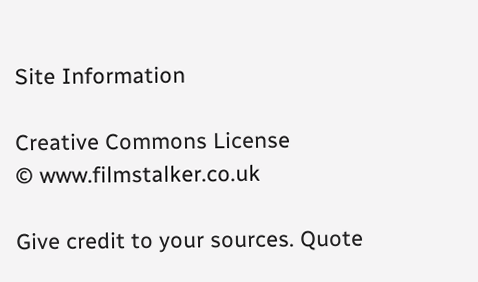Site Information

Creative Commons License
© www.filmstalker.co.uk

Give credit to your sources. Quote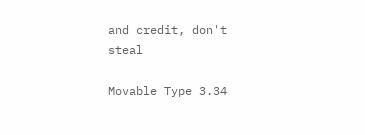and credit, don't steal

Movable Type 3.34